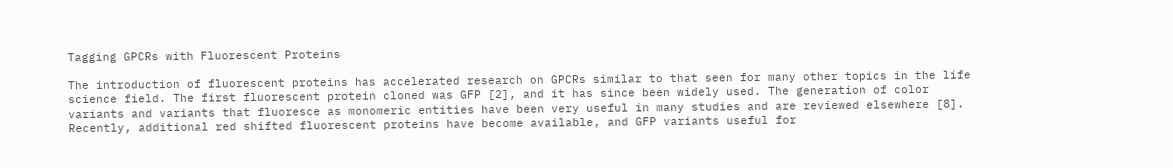Tagging GPCRs with Fluorescent Proteins

The introduction of fluorescent proteins has accelerated research on GPCRs similar to that seen for many other topics in the life science field. The first fluorescent protein cloned was GFP [2], and it has since been widely used. The generation of color variants and variants that fluoresce as monomeric entities have been very useful in many studies and are reviewed elsewhere [8]. Recently, additional red shifted fluorescent proteins have become available, and GFP variants useful for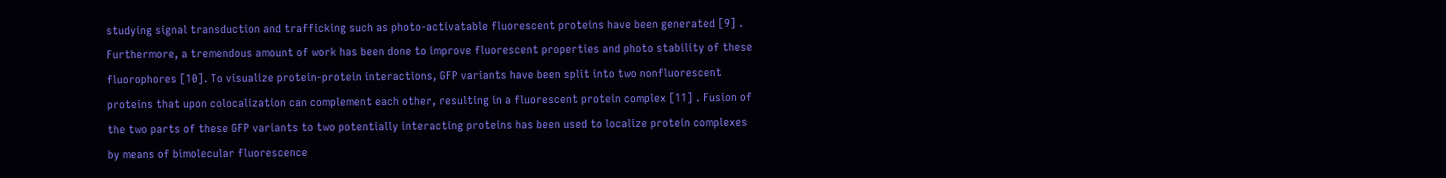studying signal transduction and trafficking such as photo-activatable fluorescent proteins have been generated [9] . Furthermore, a tremendous amount of work has been done to improve fluorescent properties and photo stability of these fluorophores [10]. To visualize protein-protein interactions, GFP variants have been split into two nonfluorescent proteins that upon colocalization can complement each other, resulting in a fluorescent protein complex [11] . Fusion of the two parts of these GFP variants to two potentially interacting proteins has been used to localize protein complexes by means of bimolecular fluorescence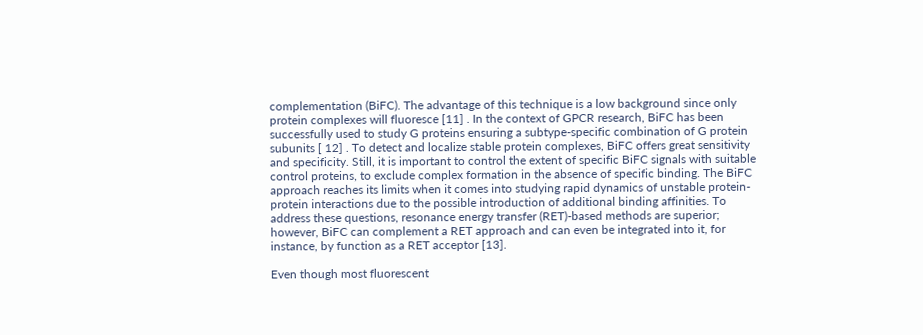complementation (BiFC). The advantage of this technique is a low background since only protein complexes will fluoresce [11] . In the context of GPCR research, BiFC has been successfully used to study G proteins ensuring a subtype-specific combination of G protein subunits [ 12] . To detect and localize stable protein complexes, BiFC offers great sensitivity and specificity. Still, it is important to control the extent of specific BiFC signals with suitable control proteins, to exclude complex formation in the absence of specific binding. The BiFC approach reaches its limits when it comes into studying rapid dynamics of unstable protein-protein interactions due to the possible introduction of additional binding affinities. To address these questions, resonance energy transfer (RET)-based methods are superior; however, BiFC can complement a RET approach and can even be integrated into it, for instance, by function as a RET acceptor [13].

Even though most fluorescent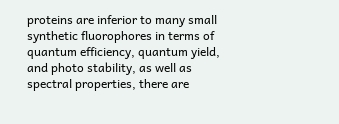proteins are inferior to many small synthetic fluorophores in terms of quantum efficiency, quantum yield, and photo stability, as well as spectral properties, there are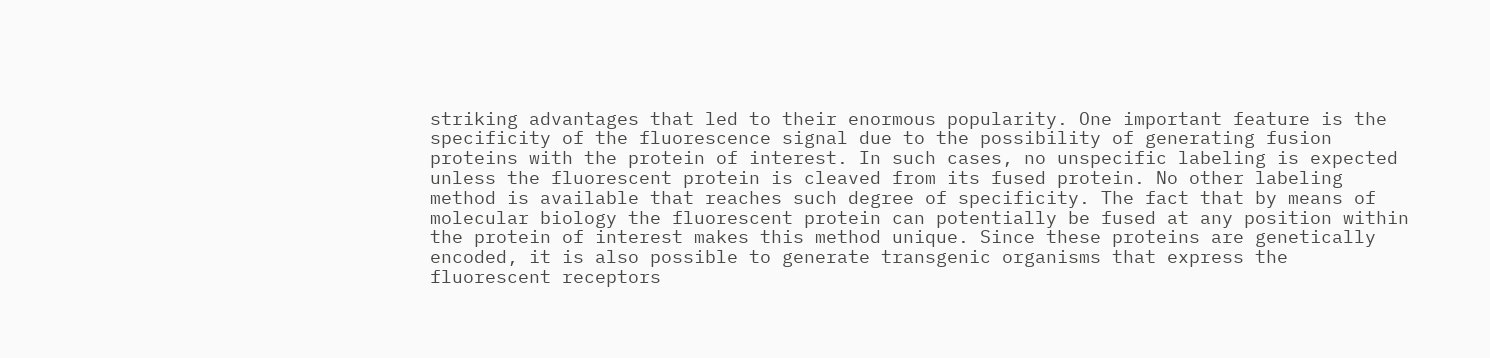striking advantages that led to their enormous popularity. One important feature is the specificity of the fluorescence signal due to the possibility of generating fusion proteins with the protein of interest. In such cases, no unspecific labeling is expected unless the fluorescent protein is cleaved from its fused protein. No other labeling method is available that reaches such degree of specificity. The fact that by means of molecular biology the fluorescent protein can potentially be fused at any position within the protein of interest makes this method unique. Since these proteins are genetically encoded, it is also possible to generate transgenic organisms that express the fluorescent receptors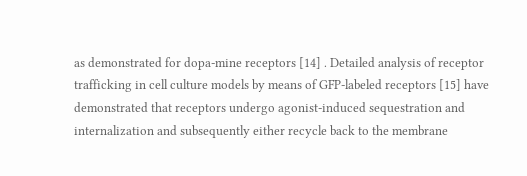as demonstrated for dopa-mine receptors [14] . Detailed analysis of receptor trafficking in cell culture models by means of GFP-labeled receptors [15] have demonstrated that receptors undergo agonist-induced sequestration and internalization and subsequently either recycle back to the membrane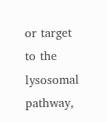or target to the lysosomal pathway,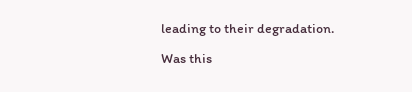leading to their degradation.

Was this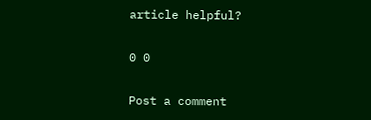article helpful?

0 0

Post a comment